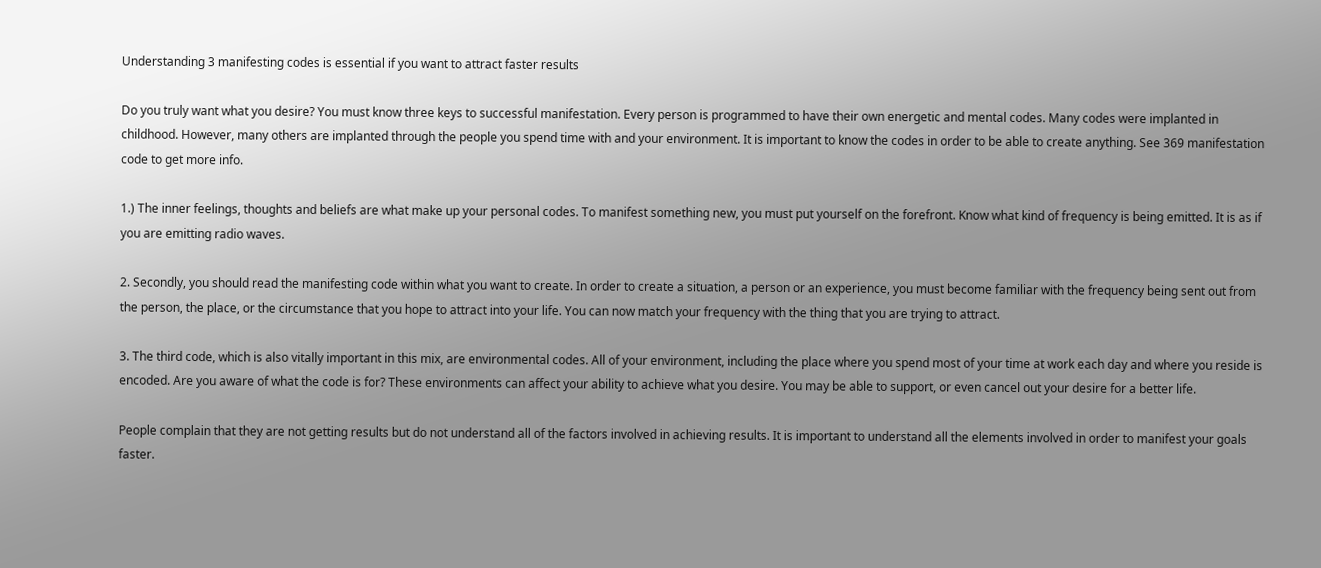Understanding 3 manifesting codes is essential if you want to attract faster results

Do you truly want what you desire? You must know three keys to successful manifestation. Every person is programmed to have their own energetic and mental codes. Many codes were implanted in childhood. However, many others are implanted through the people you spend time with and your environment. It is important to know the codes in order to be able to create anything. See 369 manifestation code to get more info.

1.) The inner feelings, thoughts and beliefs are what make up your personal codes. To manifest something new, you must put yourself on the forefront. Know what kind of frequency is being emitted. It is as if you are emitting radio waves.

2. Secondly, you should read the manifesting code within what you want to create. In order to create a situation, a person or an experience, you must become familiar with the frequency being sent out from the person, the place, or the circumstance that you hope to attract into your life. You can now match your frequency with the thing that you are trying to attract.

3. The third code, which is also vitally important in this mix, are environmental codes. All of your environment, including the place where you spend most of your time at work each day and where you reside is encoded. Are you aware of what the code is for? These environments can affect your ability to achieve what you desire. You may be able to support, or even cancel out your desire for a better life.

People complain that they are not getting results but do not understand all of the factors involved in achieving results. It is important to understand all the elements involved in order to manifest your goals faster.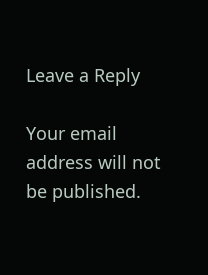Leave a Reply

Your email address will not be published.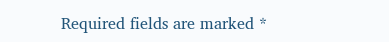Required fields are marked *